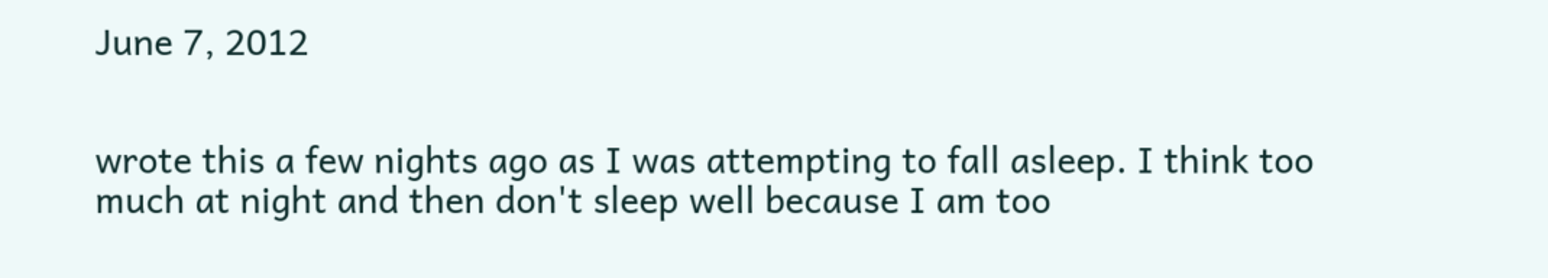June 7, 2012


wrote this a few nights ago as I was attempting to fall asleep. I think too much at night and then don't sleep well because I am too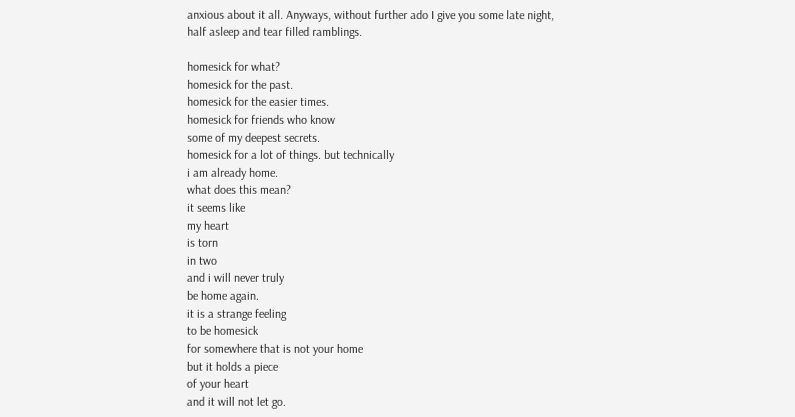anxious about it all. Anyways, without further ado I give you some late night, half asleep and tear filled ramblings.

homesick for what?
homesick for the past.
homesick for the easier times.
homesick for friends who know
some of my deepest secrets.
homesick for a lot of things. but technically
i am already home.
what does this mean?
it seems like
my heart
is torn
in two
and i will never truly
be home again.
it is a strange feeling
to be homesick
for somewhere that is not your home
but it holds a piece
of your heart
and it will not let go.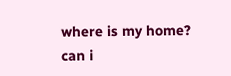where is my home?
can i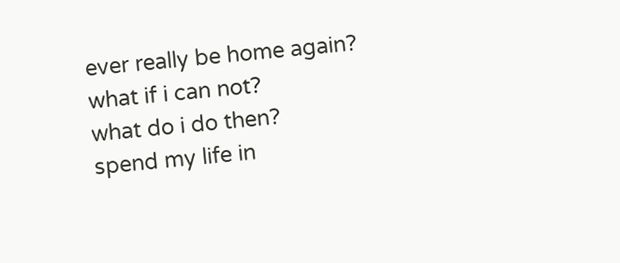ever really be home again?
what if i can not?
what do i do then?
spend my life in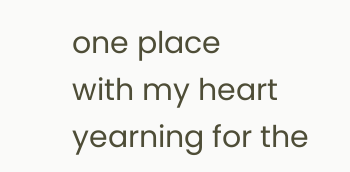one place
with my heart yearning for the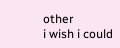other
i wish i could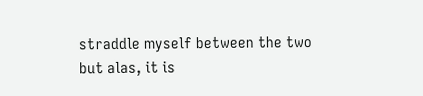straddle myself between the two
but alas, it is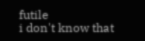futile
i don't know that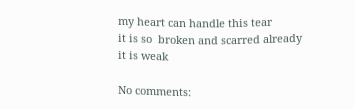my heart can handle this tear
it is so  broken and scarred already
it is weak

No comments: